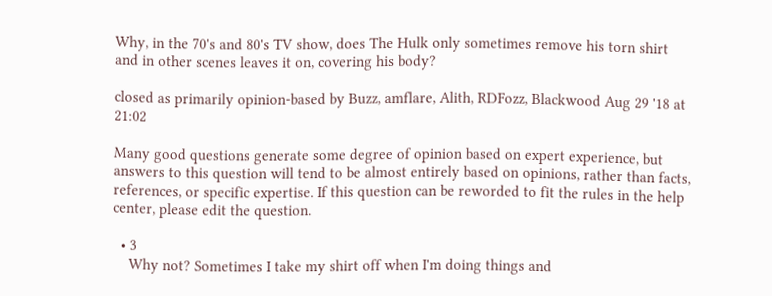Why, in the 70's and 80's TV show, does The Hulk only sometimes remove his torn shirt and in other scenes leaves it on, covering his body?

closed as primarily opinion-based by Buzz, amflare, Alith, RDFozz, Blackwood Aug 29 '18 at 21:02

Many good questions generate some degree of opinion based on expert experience, but answers to this question will tend to be almost entirely based on opinions, rather than facts, references, or specific expertise. If this question can be reworded to fit the rules in the help center, please edit the question.

  • 3
    Why not? Sometimes I take my shirt off when I'm doing things and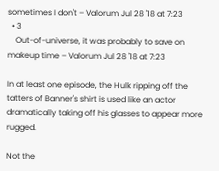sometimes I don't – Valorum Jul 28 '18 at 7:23
  • 3
    Out-of-universe, it was probably to save on makeup time – Valorum Jul 28 '18 at 7:23

In at least one episode, the Hulk ripping off the tatters of Banner's shirt is used like an actor dramatically taking off his glasses to appear more rugged.

Not the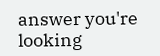answer you're looking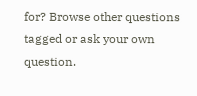for? Browse other questions tagged or ask your own question.